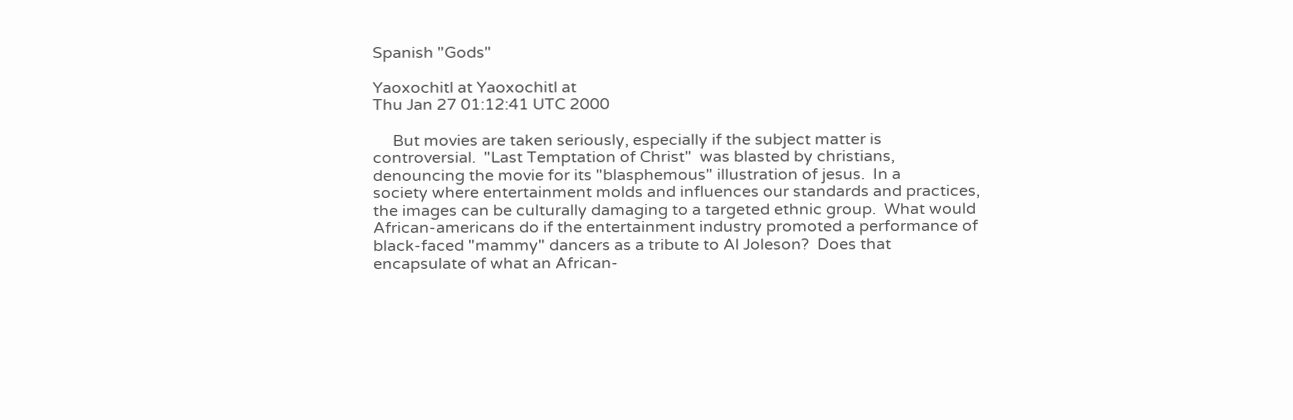Spanish "Gods"

Yaoxochitl at Yaoxochitl at
Thu Jan 27 01:12:41 UTC 2000

     But movies are taken seriously, especially if the subject matter is
controversial.  "Last Temptation of Christ"  was blasted by christians,
denouncing the movie for its "blasphemous" illustration of jesus.  In a
society where entertainment molds and influences our standards and practices,
the images can be culturally damaging to a targeted ethnic group.  What would
African-americans do if the entertainment industry promoted a performance of
black-faced "mammy" dancers as a tribute to Al Joleson?  Does that
encapsulate of what an African-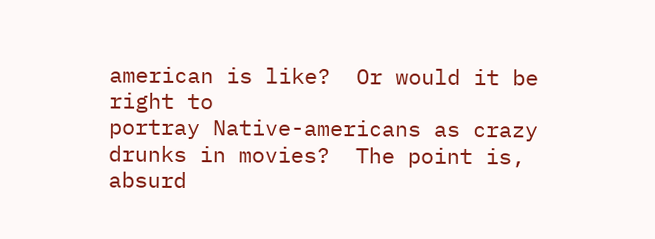american is like?  Or would it be right to
portray Native-americans as crazy drunks in movies?  The point is, absurd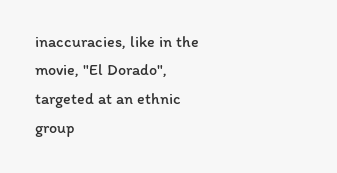inaccuracies, like in the movie, "El Dorado", targeted at an ethnic group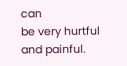can
be very hurtful and painful.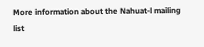More information about the Nahuat-l mailing list